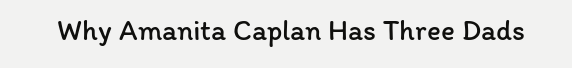Why Amanita Caplan Has Three Dads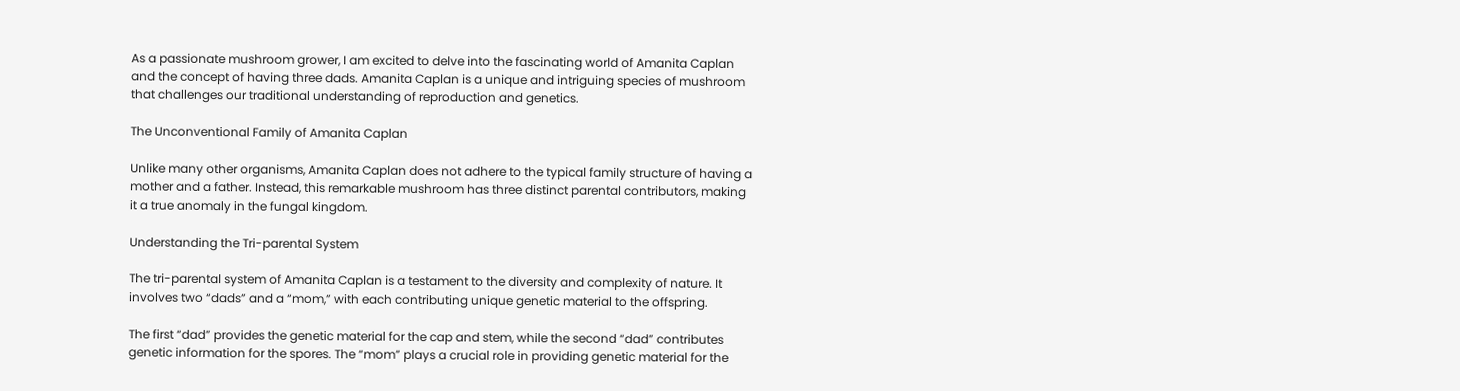As a passionate mushroom grower, I am excited to delve into the fascinating world of Amanita Caplan and the concept of having three dads. Amanita Caplan is a unique and intriguing species of mushroom that challenges our traditional understanding of reproduction and genetics.

The Unconventional Family of Amanita Caplan

Unlike many other organisms, Amanita Caplan does not adhere to the typical family structure of having a mother and a father. Instead, this remarkable mushroom has three distinct parental contributors, making it a true anomaly in the fungal kingdom.

Understanding the Tri-parental System

The tri-parental system of Amanita Caplan is a testament to the diversity and complexity of nature. It involves two “dads” and a “mom,” with each contributing unique genetic material to the offspring.

The first “dad” provides the genetic material for the cap and stem, while the second “dad” contributes genetic information for the spores. The “mom” plays a crucial role in providing genetic material for the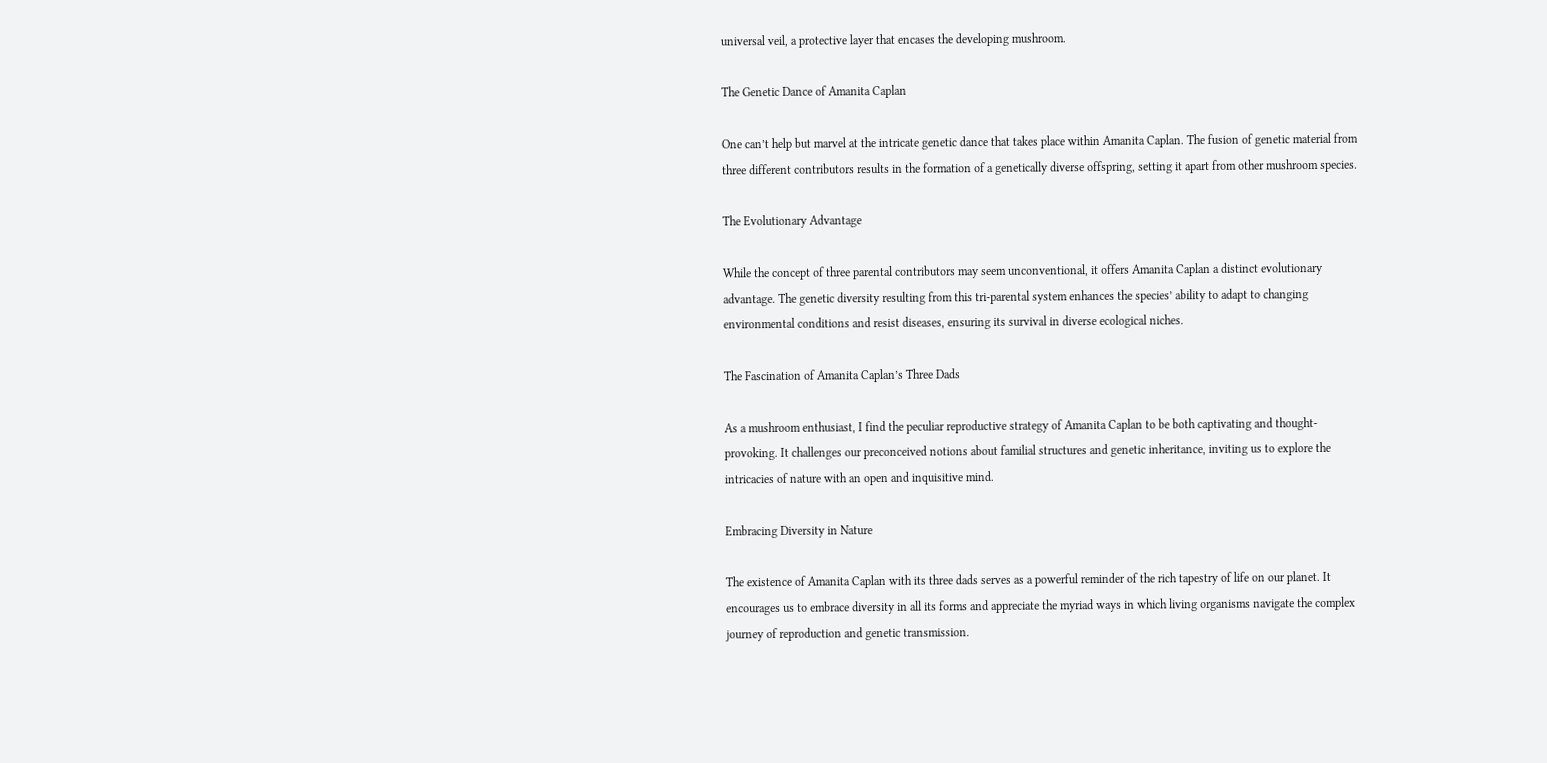universal veil, a protective layer that encases the developing mushroom.

The Genetic Dance of Amanita Caplan

One can’t help but marvel at the intricate genetic dance that takes place within Amanita Caplan. The fusion of genetic material from three different contributors results in the formation of a genetically diverse offspring, setting it apart from other mushroom species.

The Evolutionary Advantage

While the concept of three parental contributors may seem unconventional, it offers Amanita Caplan a distinct evolutionary advantage. The genetic diversity resulting from this tri-parental system enhances the species’ ability to adapt to changing environmental conditions and resist diseases, ensuring its survival in diverse ecological niches.

The Fascination of Amanita Caplan’s Three Dads

As a mushroom enthusiast, I find the peculiar reproductive strategy of Amanita Caplan to be both captivating and thought-provoking. It challenges our preconceived notions about familial structures and genetic inheritance, inviting us to explore the intricacies of nature with an open and inquisitive mind.

Embracing Diversity in Nature

The existence of Amanita Caplan with its three dads serves as a powerful reminder of the rich tapestry of life on our planet. It encourages us to embrace diversity in all its forms and appreciate the myriad ways in which living organisms navigate the complex journey of reproduction and genetic transmission.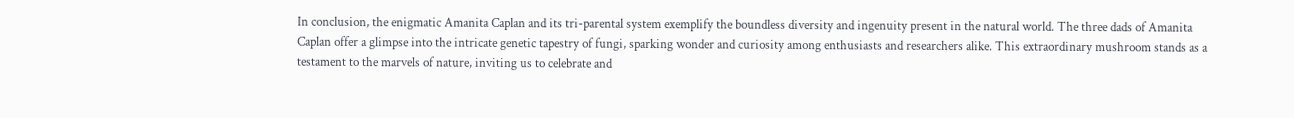In conclusion, the enigmatic Amanita Caplan and its tri-parental system exemplify the boundless diversity and ingenuity present in the natural world. The three dads of Amanita Caplan offer a glimpse into the intricate genetic tapestry of fungi, sparking wonder and curiosity among enthusiasts and researchers alike. This extraordinary mushroom stands as a testament to the marvels of nature, inviting us to celebrate and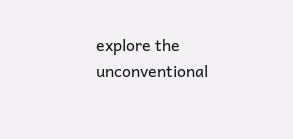explore the unconventional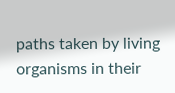paths taken by living organisms in their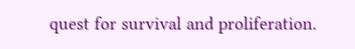quest for survival and proliferation.